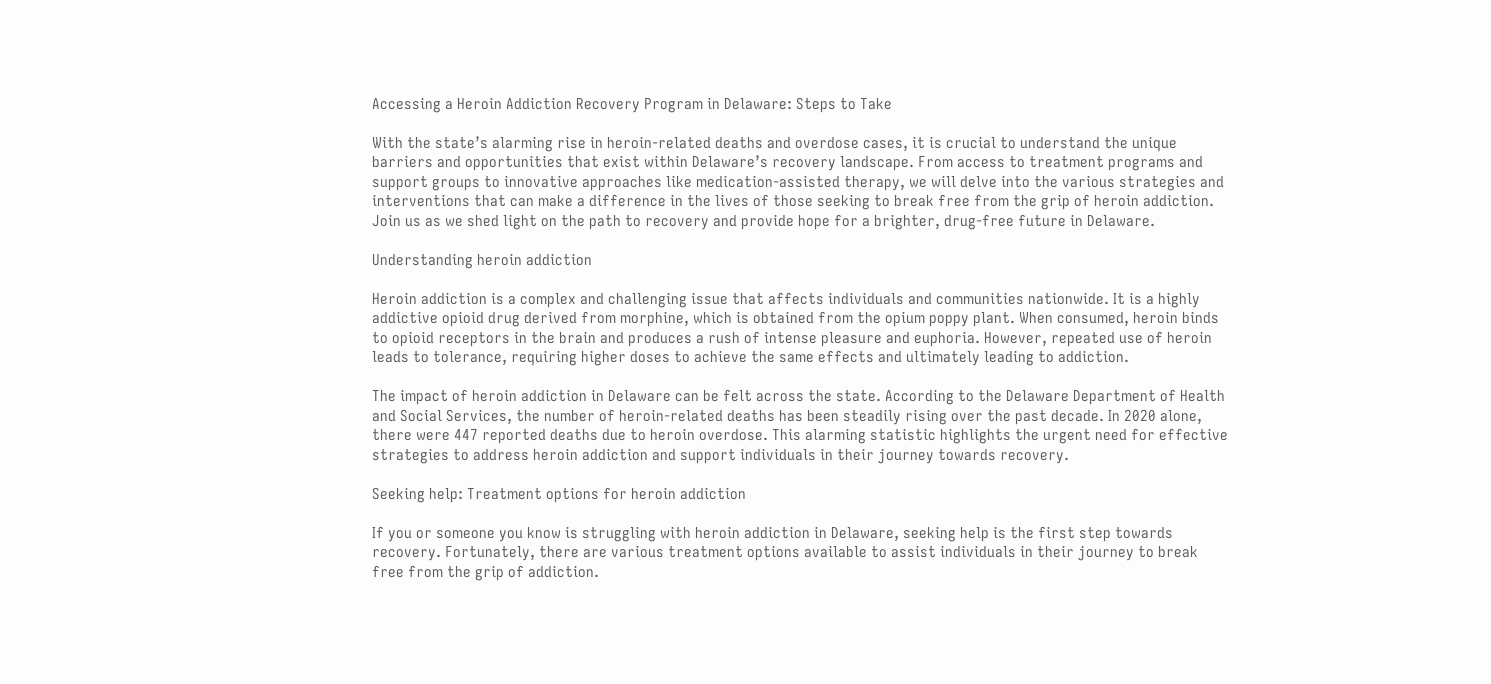Accessing a Heroin Addiction Recovery Program in Delaware: Steps to Take

With the state’s alarming rise in heroin-related deaths and overdose cases, it is crucial to understand the unique barriers and opportunities that exist within Delaware’s recovery landscape. From access to treatment programs and support groups to innovative approaches like medication-assisted therapy, we will delve into the various strategies and interventions that can make a difference in the lives of those seeking to break free from the grip of heroin addiction. Join us as we shed light on the path to recovery and provide hope for a brighter, drug-free future in Delaware.

Understanding heroin addiction

Heroin addiction is a complex and challenging issue that affects individuals and communities nationwide. It is a highly addictive opioid drug derived from morphine, which is obtained from the opium poppy plant. When consumed, heroin binds to opioid receptors in the brain and produces a rush of intense pleasure and euphoria. However, repeated use of heroin leads to tolerance, requiring higher doses to achieve the same effects and ultimately leading to addiction.

The impact of heroin addiction in Delaware can be felt across the state. According to the Delaware Department of Health and Social Services, the number of heroin-related deaths has been steadily rising over the past decade. In 2020 alone, there were 447 reported deaths due to heroin overdose. This alarming statistic highlights the urgent need for effective strategies to address heroin addiction and support individuals in their journey towards recovery.

Seeking help: Treatment options for heroin addiction

If you or someone you know is struggling with heroin addiction in Delaware, seeking help is the first step towards recovery. Fortunately, there are various treatment options available to assist individuals in their journey to break free from the grip of addiction.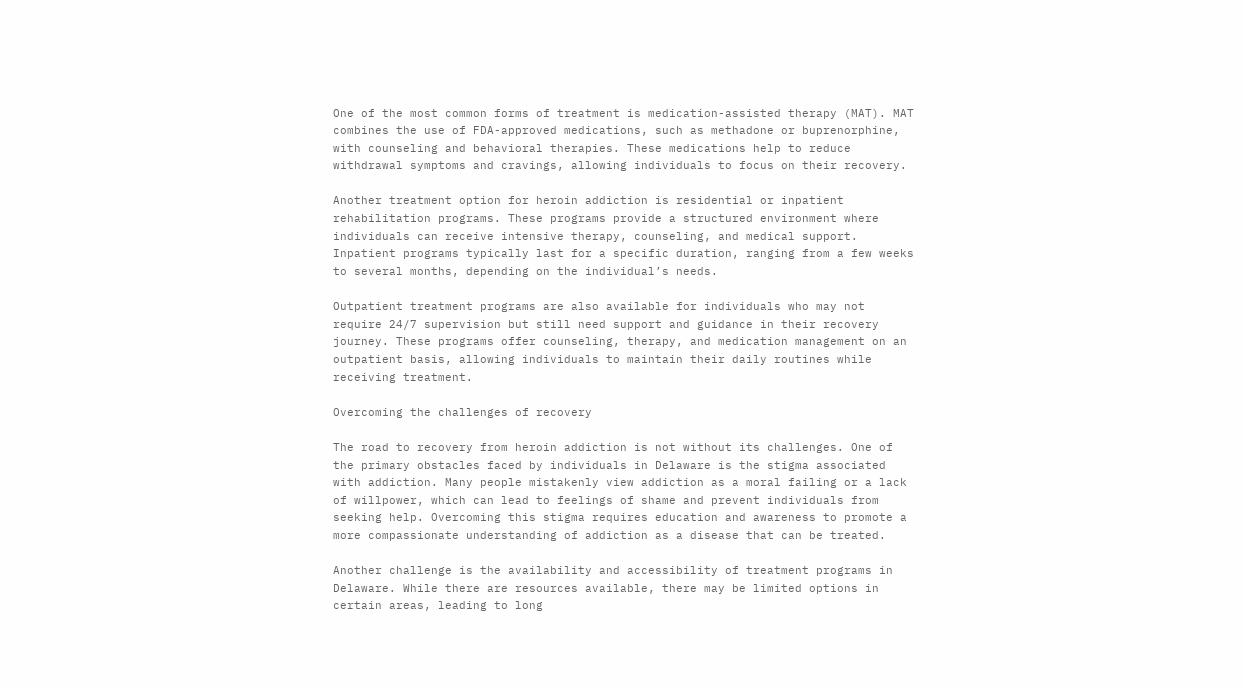One of the most common forms of treatment is medication-assisted therapy (MAT). MAT combines the use of FDA-approved medications, such as methadone or buprenorphine, with counseling and behavioral therapies. These medications help to reduce withdrawal symptoms and cravings, allowing individuals to focus on their recovery.

Another treatment option for heroin addiction is residential or inpatient rehabilitation programs. These programs provide a structured environment where individuals can receive intensive therapy, counseling, and medical support. Inpatient programs typically last for a specific duration, ranging from a few weeks to several months, depending on the individual’s needs.

Outpatient treatment programs are also available for individuals who may not require 24/7 supervision but still need support and guidance in their recovery journey. These programs offer counseling, therapy, and medication management on an outpatient basis, allowing individuals to maintain their daily routines while receiving treatment.

Overcoming the challenges of recovery

The road to recovery from heroin addiction is not without its challenges. One of the primary obstacles faced by individuals in Delaware is the stigma associated with addiction. Many people mistakenly view addiction as a moral failing or a lack of willpower, which can lead to feelings of shame and prevent individuals from seeking help. Overcoming this stigma requires education and awareness to promote a more compassionate understanding of addiction as a disease that can be treated.

Another challenge is the availability and accessibility of treatment programs in Delaware. While there are resources available, there may be limited options in certain areas, leading to long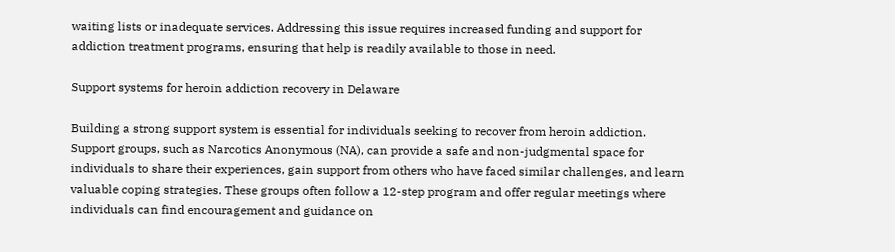waiting lists or inadequate services. Addressing this issue requires increased funding and support for addiction treatment programs, ensuring that help is readily available to those in need.

Support systems for heroin addiction recovery in Delaware

Building a strong support system is essential for individuals seeking to recover from heroin addiction. Support groups, such as Narcotics Anonymous (NA), can provide a safe and non-judgmental space for individuals to share their experiences, gain support from others who have faced similar challenges, and learn valuable coping strategies. These groups often follow a 12-step program and offer regular meetings where individuals can find encouragement and guidance on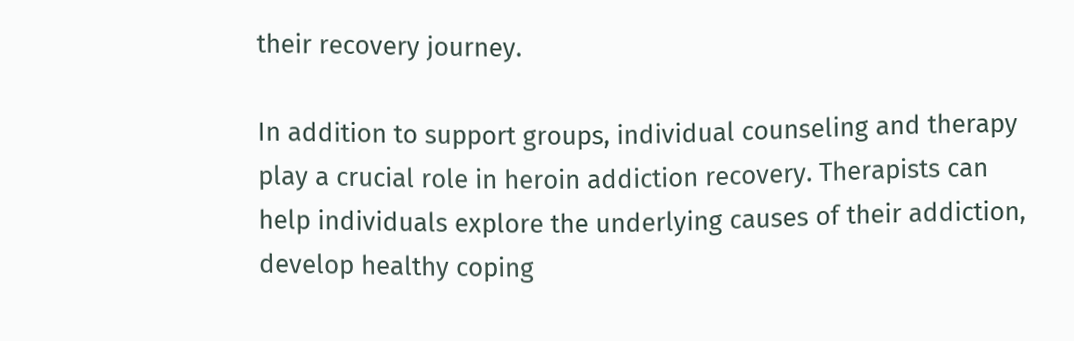their recovery journey.

In addition to support groups, individual counseling and therapy play a crucial role in heroin addiction recovery. Therapists can help individuals explore the underlying causes of their addiction, develop healthy coping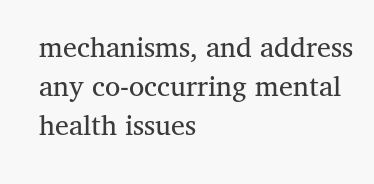mechanisms, and address any co-occurring mental health issues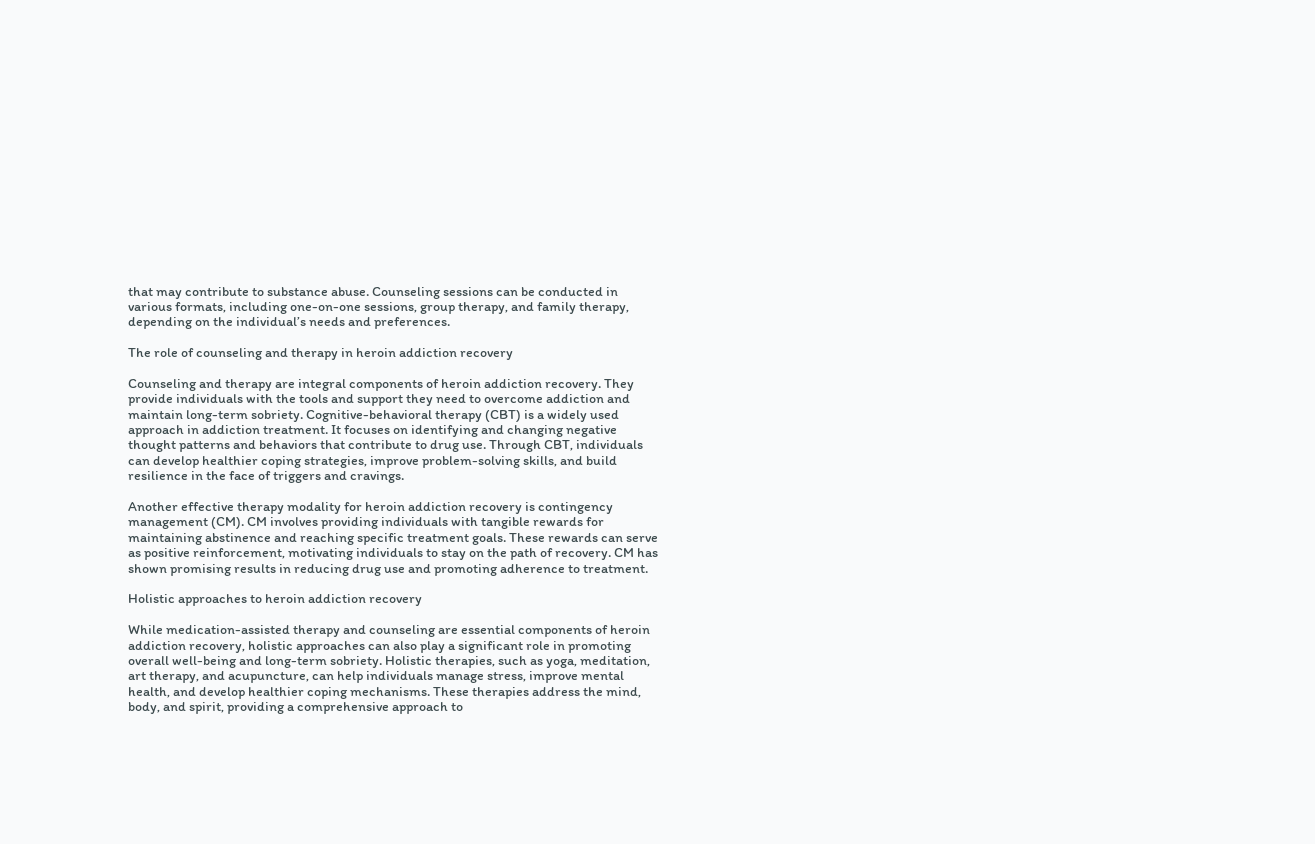that may contribute to substance abuse. Counseling sessions can be conducted in various formats, including one-on-one sessions, group therapy, and family therapy, depending on the individual’s needs and preferences.

The role of counseling and therapy in heroin addiction recovery

Counseling and therapy are integral components of heroin addiction recovery. They provide individuals with the tools and support they need to overcome addiction and maintain long-term sobriety. Cognitive-behavioral therapy (CBT) is a widely used approach in addiction treatment. It focuses on identifying and changing negative thought patterns and behaviors that contribute to drug use. Through CBT, individuals can develop healthier coping strategies, improve problem-solving skills, and build resilience in the face of triggers and cravings.

Another effective therapy modality for heroin addiction recovery is contingency management (CM). CM involves providing individuals with tangible rewards for maintaining abstinence and reaching specific treatment goals. These rewards can serve as positive reinforcement, motivating individuals to stay on the path of recovery. CM has shown promising results in reducing drug use and promoting adherence to treatment.

Holistic approaches to heroin addiction recovery

While medication-assisted therapy and counseling are essential components of heroin addiction recovery, holistic approaches can also play a significant role in promoting overall well-being and long-term sobriety. Holistic therapies, such as yoga, meditation, art therapy, and acupuncture, can help individuals manage stress, improve mental health, and develop healthier coping mechanisms. These therapies address the mind, body, and spirit, providing a comprehensive approach to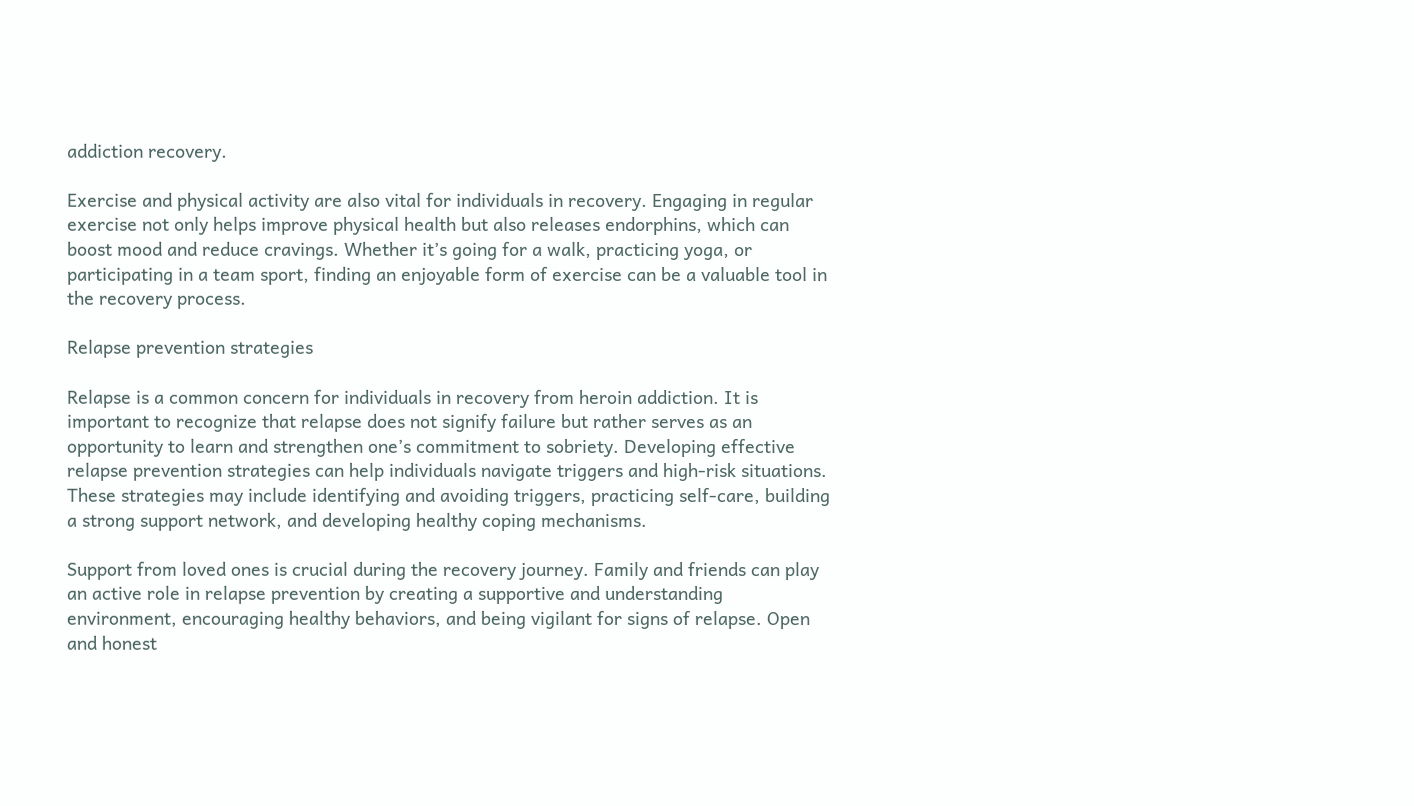addiction recovery.

Exercise and physical activity are also vital for individuals in recovery. Engaging in regular exercise not only helps improve physical health but also releases endorphins, which can boost mood and reduce cravings. Whether it’s going for a walk, practicing yoga, or participating in a team sport, finding an enjoyable form of exercise can be a valuable tool in the recovery process.

Relapse prevention strategies

Relapse is a common concern for individuals in recovery from heroin addiction. It is important to recognize that relapse does not signify failure but rather serves as an opportunity to learn and strengthen one’s commitment to sobriety. Developing effective relapse prevention strategies can help individuals navigate triggers and high-risk situations. These strategies may include identifying and avoiding triggers, practicing self-care, building a strong support network, and developing healthy coping mechanisms.

Support from loved ones is crucial during the recovery journey. Family and friends can play an active role in relapse prevention by creating a supportive and understanding environment, encouraging healthy behaviors, and being vigilant for signs of relapse. Open and honest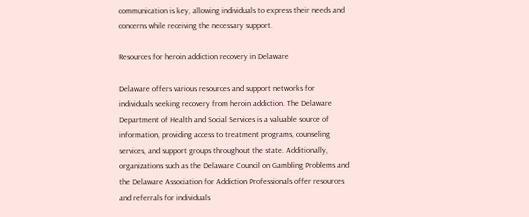communication is key, allowing individuals to express their needs and concerns while receiving the necessary support.

Resources for heroin addiction recovery in Delaware

Delaware offers various resources and support networks for individuals seeking recovery from heroin addiction. The Delaware Department of Health and Social Services is a valuable source of information, providing access to treatment programs, counseling services, and support groups throughout the state. Additionally, organizations such as the Delaware Council on Gambling Problems and the Delaware Association for Addiction Professionals offer resources and referrals for individuals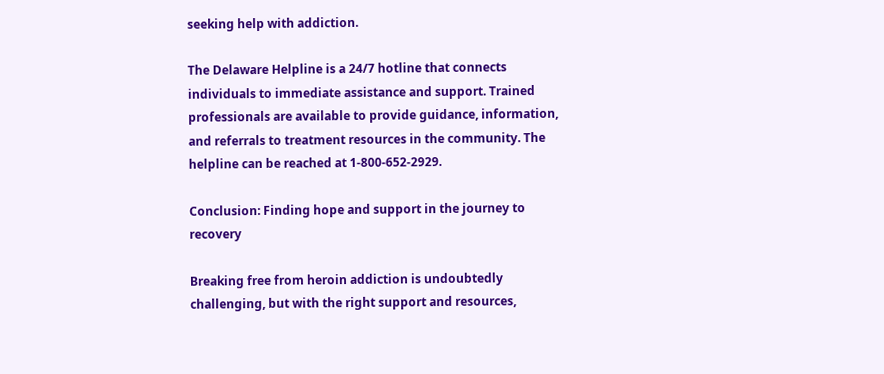seeking help with addiction.

The Delaware Helpline is a 24/7 hotline that connects individuals to immediate assistance and support. Trained professionals are available to provide guidance, information, and referrals to treatment resources in the community. The helpline can be reached at 1-800-652-2929.

Conclusion: Finding hope and support in the journey to recovery

Breaking free from heroin addiction is undoubtedly challenging, but with the right support and resources,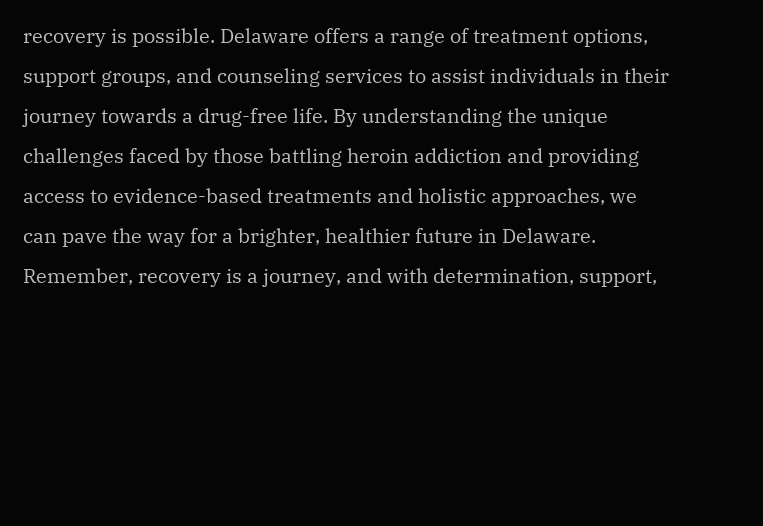recovery is possible. Delaware offers a range of treatment options, support groups, and counseling services to assist individuals in their journey towards a drug-free life. By understanding the unique challenges faced by those battling heroin addiction and providing access to evidence-based treatments and holistic approaches, we can pave the way for a brighter, healthier future in Delaware. Remember, recovery is a journey, and with determination, support,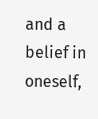and a belief in oneself,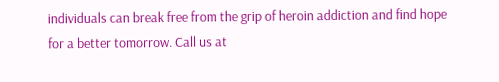individuals can break free from the grip of heroin addiction and find hope for a better tomorrow. Call us at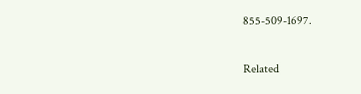855-509-1697.

Related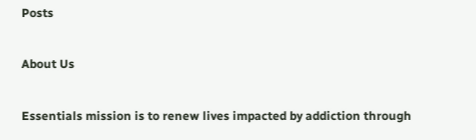Posts

About Us

Essentials mission is to renew lives impacted by addiction through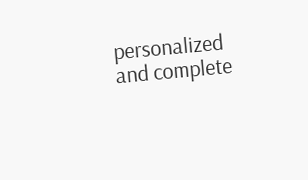personalized and complete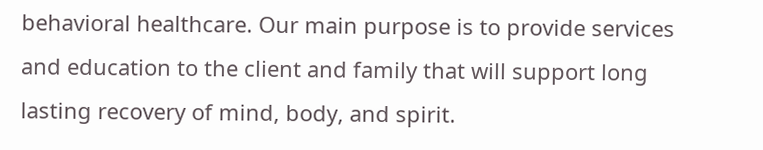behavioral healthcare. Our main purpose is to provide services and education to the client and family that will support long lasting recovery of mind, body, and spirit.